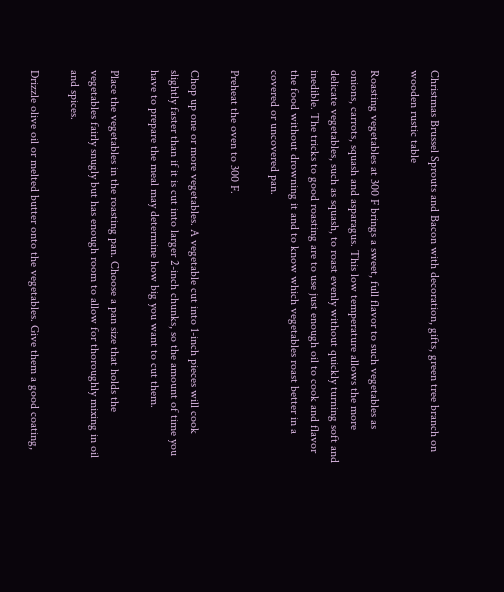Christmas Brussel Sprouts and Bacon with decoration, gifts, green tree branch on wooden rustic table

Roasting vegetables at 300 F brings a sweet, full flavor to such vegetables as onions, carrots, squash and asparagus. This low temperature allows the more delicate vegetables, such as squash, to roast evenly without quickly turning soft and inedible. The tricks to good roasting are to use just enough oil to cook and flavor the food without drowning it and to know which vegetables roast better in a covered or uncovered pan.

Preheat the oven to 300 F.

Chop up one or more vegetables. A vegetable cut into 1-inch pieces will cook slightly faster than if it is cut into larger 2-inch chunks, so the amount of time you have to prepare the meal may determine how big you want to cut them.

Place the vegetables in the roasting pan. Choose a pan size that holds the vegetables fairly snugly but has enough room to allow for thoroughly mixing in oil and spices.

Drizzle olive oil or melted butter onto the vegetables. Give them a good coating,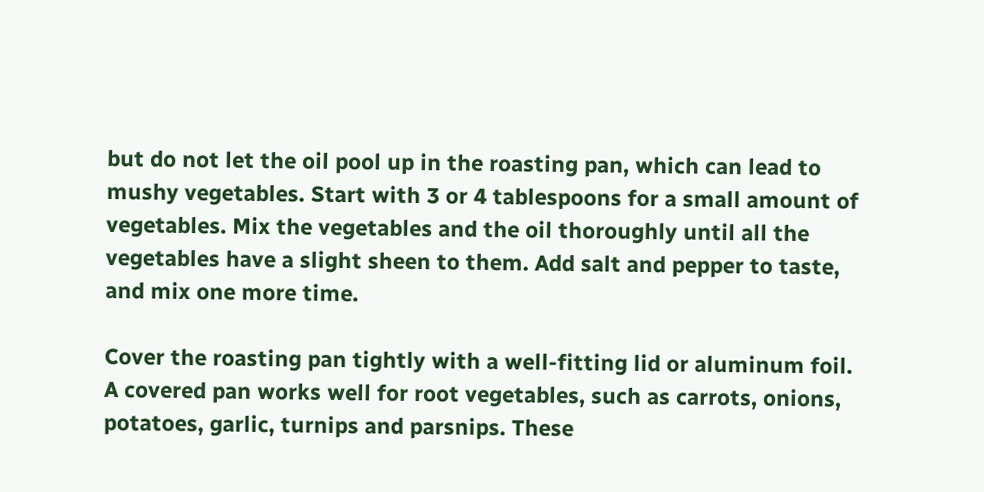but do not let the oil pool up in the roasting pan, which can lead to mushy vegetables. Start with 3 or 4 tablespoons for a small amount of vegetables. Mix the vegetables and the oil thoroughly until all the vegetables have a slight sheen to them. Add salt and pepper to taste, and mix one more time.

Cover the roasting pan tightly with a well-fitting lid or aluminum foil. A covered pan works well for root vegetables, such as carrots, onions, potatoes, garlic, turnips and parsnips. These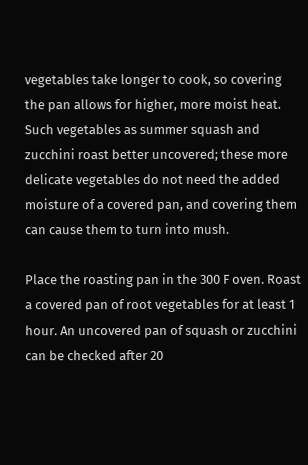vegetables take longer to cook, so covering the pan allows for higher, more moist heat. Such vegetables as summer squash and zucchini roast better uncovered; these more delicate vegetables do not need the added moisture of a covered pan, and covering them can cause them to turn into mush.

Place the roasting pan in the 300 F oven. Roast a covered pan of root vegetables for at least 1 hour. An uncovered pan of squash or zucchini can be checked after 20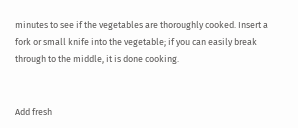minutes to see if the vegetables are thoroughly cooked. Insert a fork or small knife into the vegetable; if you can easily break through to the middle, it is done cooking.


Add fresh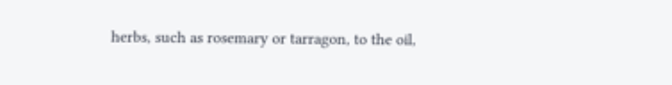herbs, such as rosemary or tarragon, to the oil,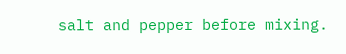salt and pepper before mixing.